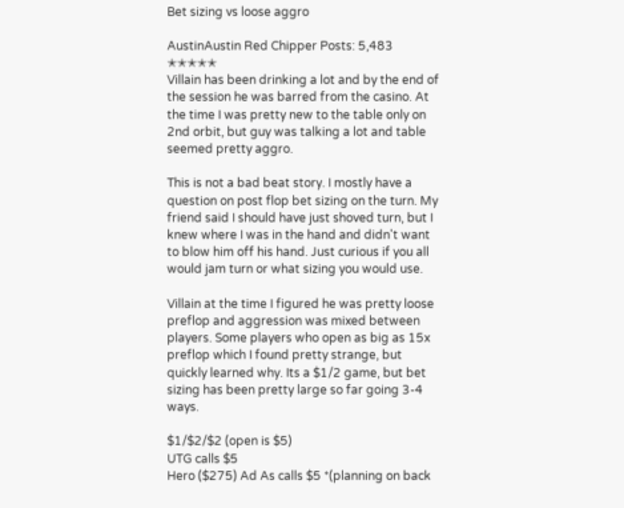Bet sizing vs loose aggro

AustinAustin Red Chipper Posts: 5,483 ✭✭✭✭✭
Villain has been drinking a lot and by the end of the session he was barred from the casino. At the time I was pretty new to the table only on 2nd orbit, but guy was talking a lot and table seemed pretty aggro.

This is not a bad beat story. I mostly have a question on post flop bet sizing on the turn. My friend said I should have just shoved turn, but I knew where I was in the hand and didn't want to blow him off his hand. Just curious if you all would jam turn or what sizing you would use.

Villain at the time I figured he was pretty loose preflop and aggression was mixed between players. Some players who open as big as 15x preflop which I found pretty strange, but quickly learned why. Its a $1/2 game, but bet sizing has been pretty large so far going 3-4 ways.

$1/$2/$2 (open is $5)
UTG calls $5
Hero ($275) Ad As calls $5 *(planning on back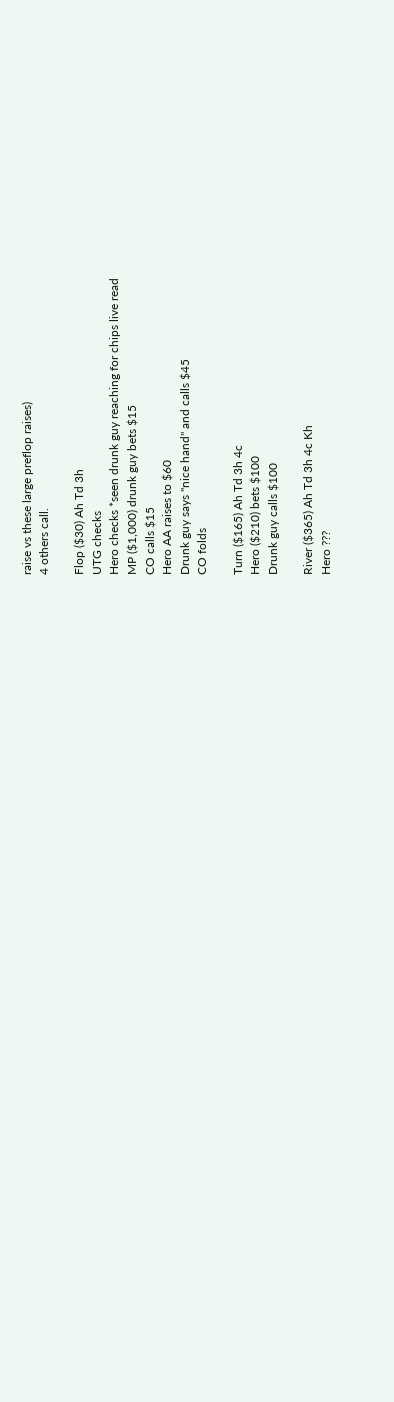raise vs these large preflop raises)
4 others call.

Flop ($30) Ah Td 3h
UTG checks
Hero checks *seen drunk guy reaching for chips live read
MP ($1,000) drunk guy bets $15
CO calls $15
Hero AA raises to $60
Drunk guy says "nice hand" and calls $45
CO folds

Turn ($165) Ah Td 3h 4c
Hero ($210) bets $100
Drunk guy calls $100

River ($365) Ah Td 3h 4c Kh
Hero ???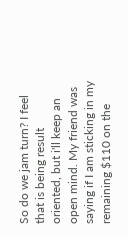So do we jam turn? I feel that is being result oriented, but i'll keep an open mind. My friend was saying if I am sticking in my remaining $110 on the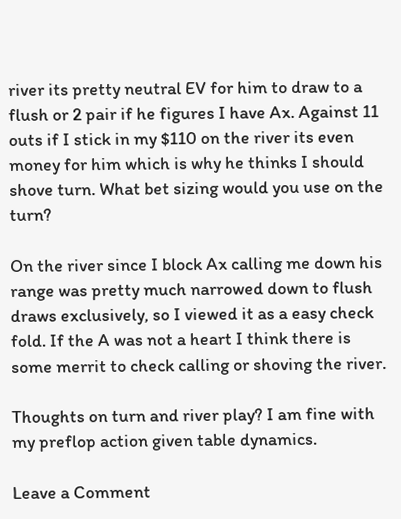river its pretty neutral EV for him to draw to a flush or 2 pair if he figures I have Ax. Against 11 outs if I stick in my $110 on the river its even money for him which is why he thinks I should shove turn. What bet sizing would you use on the turn?

On the river since I block Ax calling me down his range was pretty much narrowed down to flush draws exclusively, so I viewed it as a easy check fold. If the A was not a heart I think there is some merrit to check calling or shoving the river.

Thoughts on turn and river play? I am fine with my preflop action given table dynamics.

Leave a Comment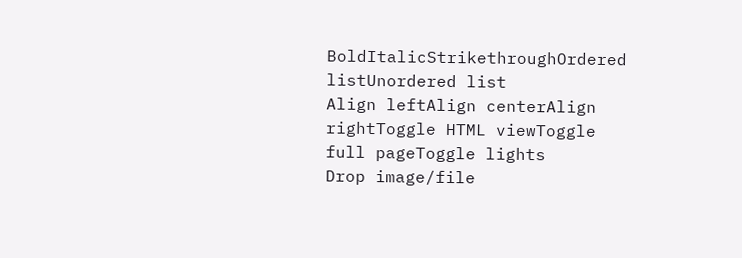BoldItalicStrikethroughOrdered listUnordered list
Align leftAlign centerAlign rightToggle HTML viewToggle full pageToggle lights
Drop image/file